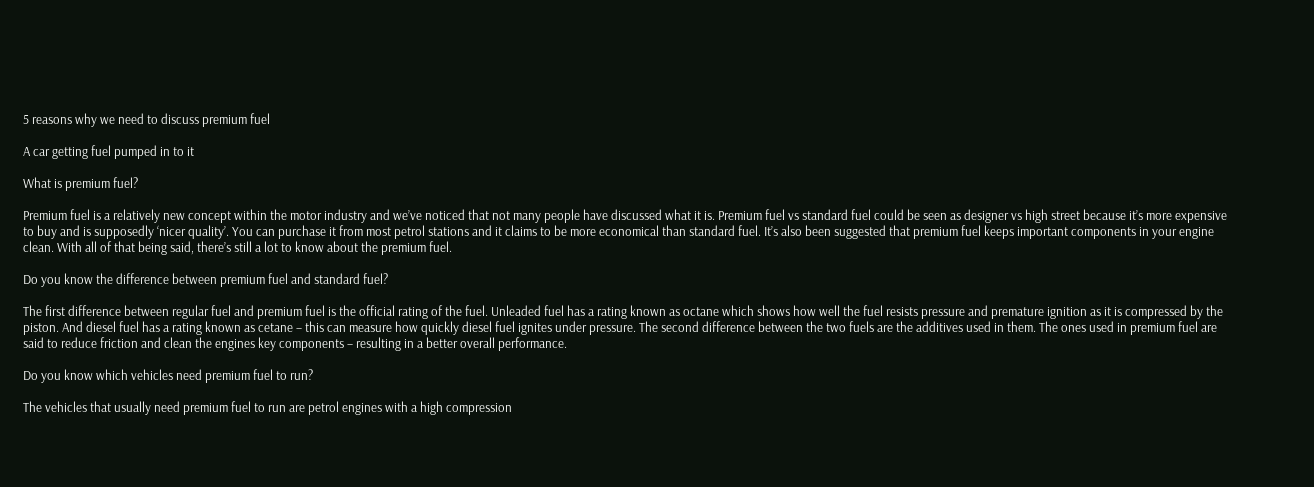5 reasons why we need to discuss premium fuel

A car getting fuel pumped in to it

What is premium fuel?

Premium fuel is a relatively new concept within the motor industry and we’ve noticed that not many people have discussed what it is. Premium fuel vs standard fuel could be seen as designer vs high street because it’s more expensive to buy and is supposedly ‘nicer quality’. You can purchase it from most petrol stations and it claims to be more economical than standard fuel. It’s also been suggested that premium fuel keeps important components in your engine clean. With all of that being said, there’s still a lot to know about the premium fuel.

Do you know the difference between premium fuel and standard fuel?

The first difference between regular fuel and premium fuel is the official rating of the fuel. Unleaded fuel has a rating known as octane which shows how well the fuel resists pressure and premature ignition as it is compressed by the piston. And diesel fuel has a rating known as cetane – this can measure how quickly diesel fuel ignites under pressure. The second difference between the two fuels are the additives used in them. The ones used in premium fuel are said to reduce friction and clean the engines key components – resulting in a better overall performance.

Do you know which vehicles need premium fuel to run?

The vehicles that usually need premium fuel to run are petrol engines with a high compression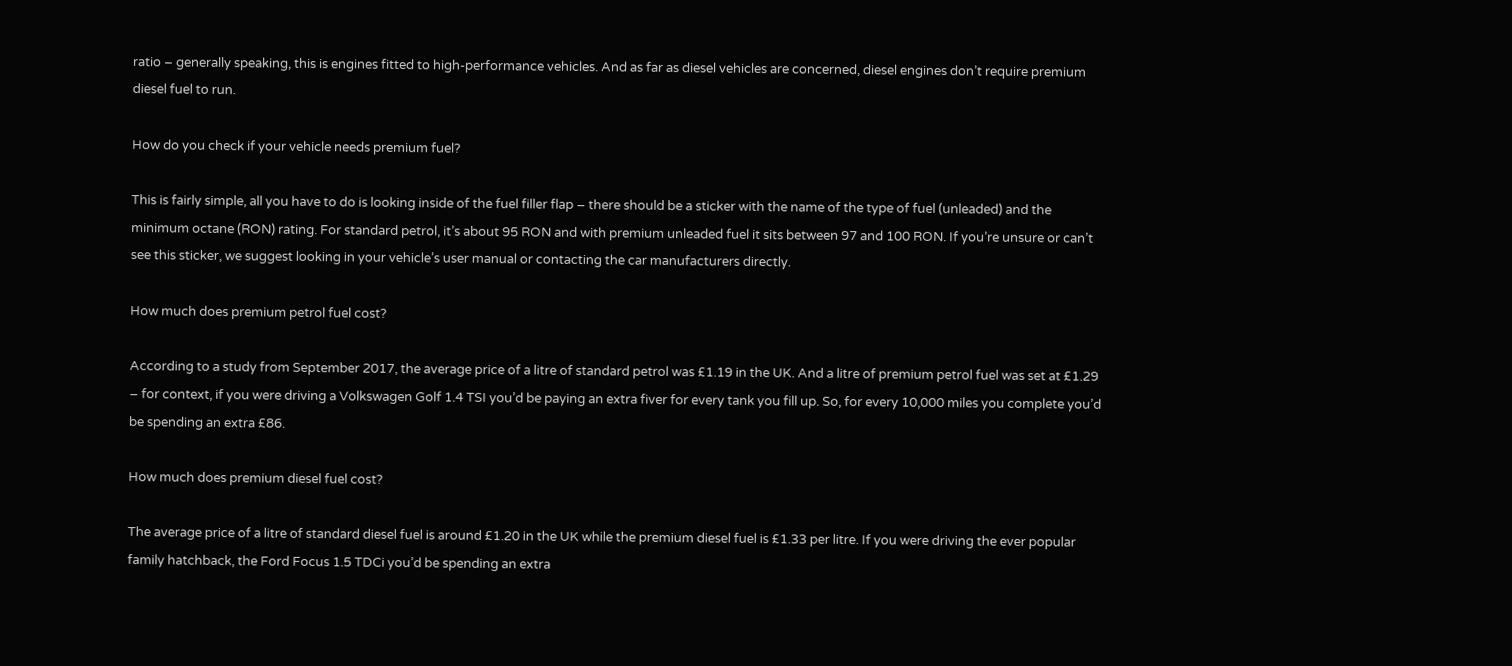ratio – generally speaking, this is engines fitted to high-performance vehicles. And as far as diesel vehicles are concerned, diesel engines don’t require premium diesel fuel to run.

How do you check if your vehicle needs premium fuel?

This is fairly simple, all you have to do is looking inside of the fuel filler flap – there should be a sticker with the name of the type of fuel (unleaded) and the minimum octane (RON) rating. For standard petrol, it’s about 95 RON and with premium unleaded fuel it sits between 97 and 100 RON. If you’re unsure or can’t see this sticker, we suggest looking in your vehicle’s user manual or contacting the car manufacturers directly.

How much does premium petrol fuel cost?

According to a study from September 2017, the average price of a litre of standard petrol was £1.19 in the UK. And a litre of premium petrol fuel was set at £1.29 – for context, if you were driving a Volkswagen Golf 1.4 TSI you’d be paying an extra fiver for every tank you fill up. So, for every 10,000 miles you complete you’d be spending an extra £86.

How much does premium diesel fuel cost?

The average price of a litre of standard diesel fuel is around £1.20 in the UK while the premium diesel fuel is £1.33 per litre. If you were driving the ever popular family hatchback, the Ford Focus 1.5 TDCi you’d be spending an extra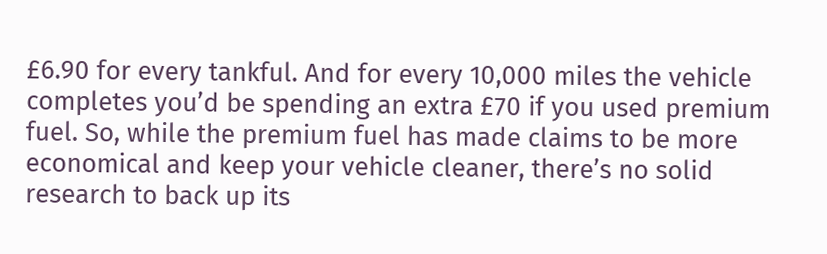£6.90 for every tankful. And for every 10,000 miles the vehicle completes you’d be spending an extra £70 if you used premium fuel. So, while the premium fuel has made claims to be more economical and keep your vehicle cleaner, there’s no solid research to back up its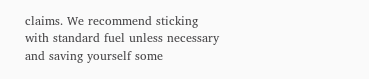claims. We recommend sticking with standard fuel unless necessary and saving yourself some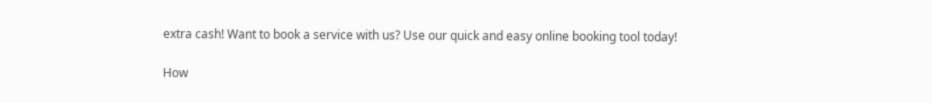extra cash! Want to book a service with us? Use our quick and easy online booking tool today!

How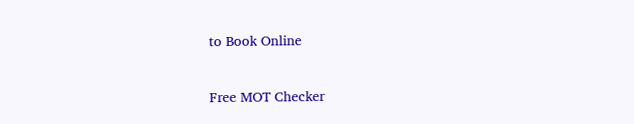to Book Online

Free MOT Checker